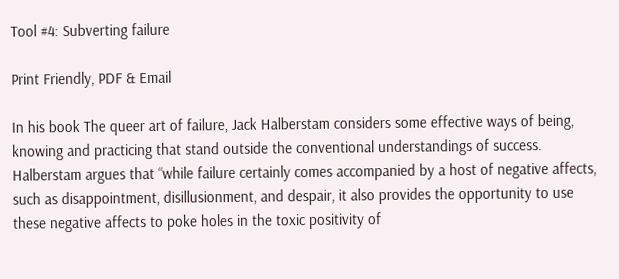Tool #4: Subverting failure

Print Friendly, PDF & Email

In his book The queer art of failure, Jack Halberstam considers some effective ways of being, knowing and practicing that stand outside the conventional understandings of success. Halberstam argues that “while failure certainly comes accompanied by a host of negative affects, such as disappointment, disillusionment, and despair, it also provides the opportunity to use these negative affects to poke holes in the toxic positivity of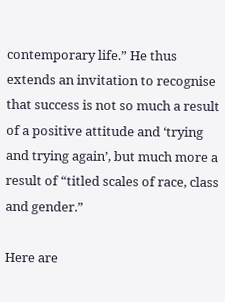contemporary life.” He thus extends an invitation to recognise that success is not so much a result of a positive attitude and ‘trying and trying again’, but much more a result of “titled scales of race, class and gender.”

Here are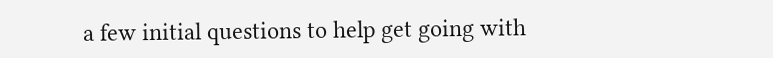a few initial questions to help get going with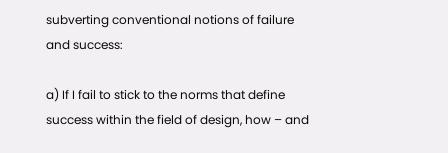subverting conventional notions of failure and success:

a) If I fail to stick to the norms that define success within the field of design, how – and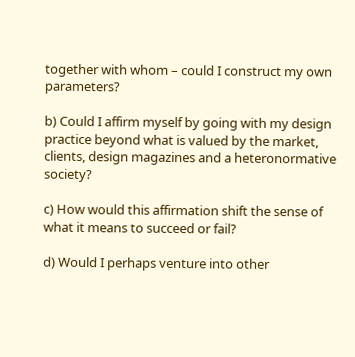together with whom – could I construct my own parameters?

b) Could I affirm myself by going with my design practice beyond what is valued by the market, clients, design magazines and a heteronormative society?

c) How would this affirmation shift the sense of what it means to succeed or fail?

d) Would I perhaps venture into other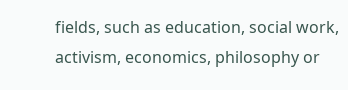fields, such as education, social work, activism, economics, philosophy or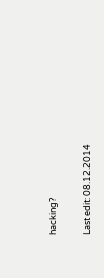hacking?

Last edit: 08.12.2014